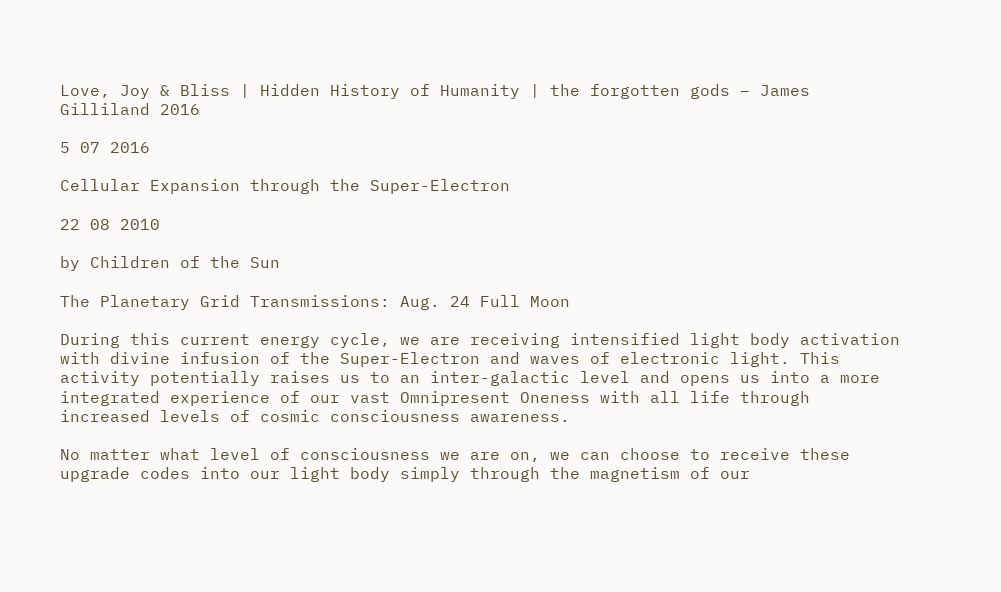Love, Joy & Bliss | Hidden History of Humanity | the forgotten gods – James Gilliland 2016

5 07 2016

Cellular Expansion through the Super-Electron

22 08 2010

by Children of the Sun

The Planetary Grid Transmissions: Aug. 24 Full Moon

During this current energy cycle, we are receiving intensified light body activation with divine infusion of the Super-Electron and waves of electronic light. This activity potentially raises us to an inter-galactic level and opens us into a more integrated experience of our vast Omnipresent Oneness with all life through increased levels of cosmic consciousness awareness.

No matter what level of consciousness we are on, we can choose to receive these upgrade codes into our light body simply through the magnetism of our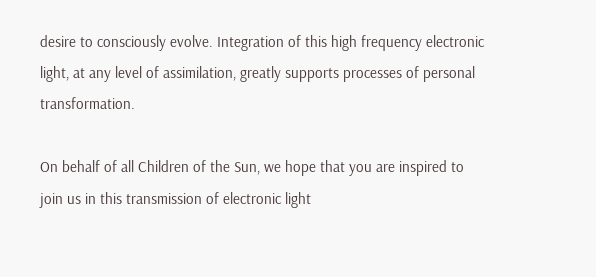desire to consciously evolve. Integration of this high frequency electronic light, at any level of assimilation, greatly supports processes of personal transformation.

On behalf of all Children of the Sun, we hope that you are inspired to join us in this transmission of electronic light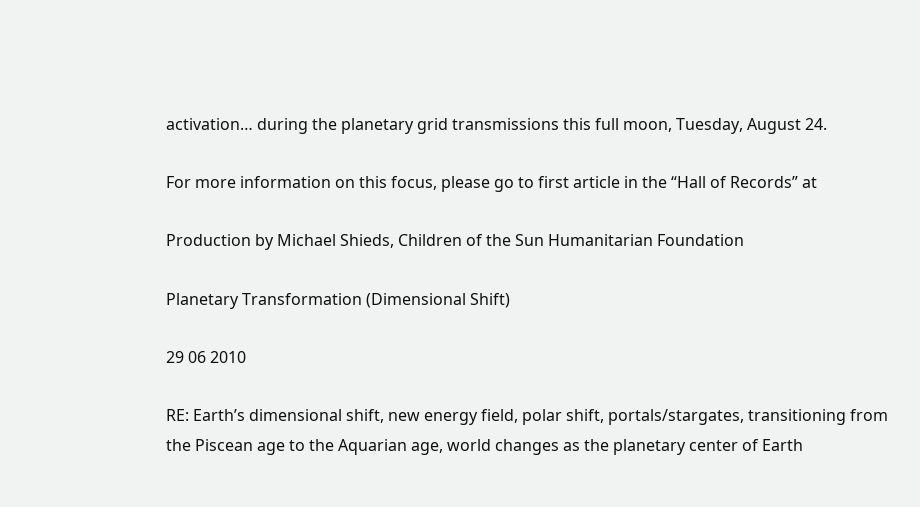activation… during the planetary grid transmissions this full moon, Tuesday, August 24.

For more information on this focus, please go to first article in the “Hall of Records” at

Production by Michael Shieds, Children of the Sun Humanitarian Foundation

Planetary Transformation (Dimensional Shift)

29 06 2010

RE: Earth’s dimensional shift, new energy field, polar shift, portals/stargates, transitioning from the Piscean age to the Aquarian age, world changes as the planetary center of Earth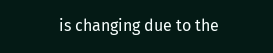is changing due to the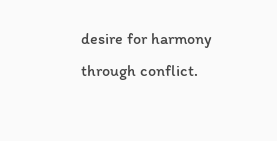desire for harmony through conflict.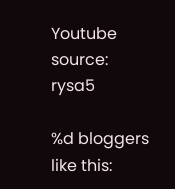Youtube source:  rysa5

%d bloggers like this: